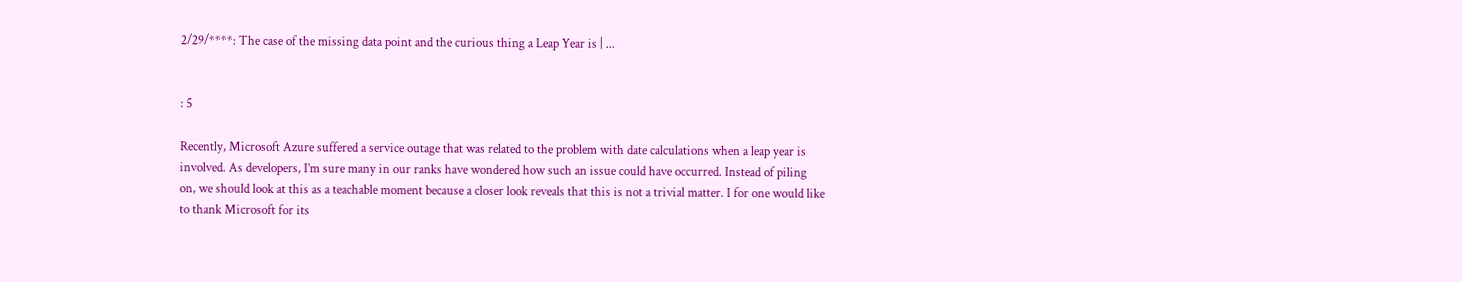2/29/****: The case of the missing data point and the curious thing a Leap Year is | ...


: 5

Recently, Microsoft Azure suffered a service outage that was related to the problem with date calculations when a leap year is involved. As developers, I’m sure many in our ranks have wondered how such an issue could have occurred. Instead of piling on, we should look at this as a teachable moment because a closer look reveals that this is not a trivial matter. I for one would like to thank Microsoft for its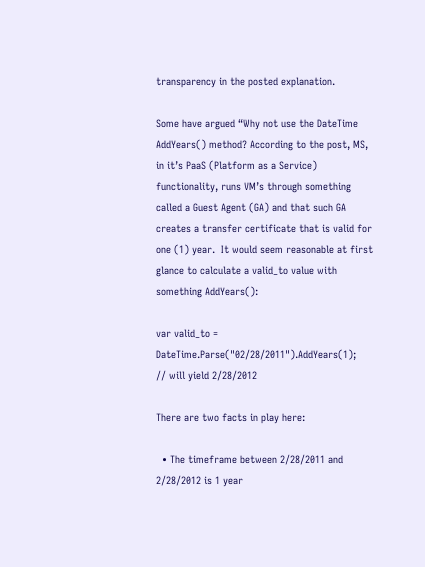transparency in the posted explanation.

Some have argued “Why not use the DateTime AddYears() method? According to the post, MS, in it’s PaaS (Platform as a Service) functionality, runs VM’s through something called a Guest Agent (GA) and that such GA creates a transfer certificate that is valid for one (1) year.  It would seem reasonable at first glance to calculate a valid_to value with something AddYears():

var valid_to = DateTime.Parse("02/28/2011").AddYears(1);
// will yield 2/28/2012

There are two facts in play here:

  • The timeframe between 2/28/2011 and 2/28/2012 is 1 year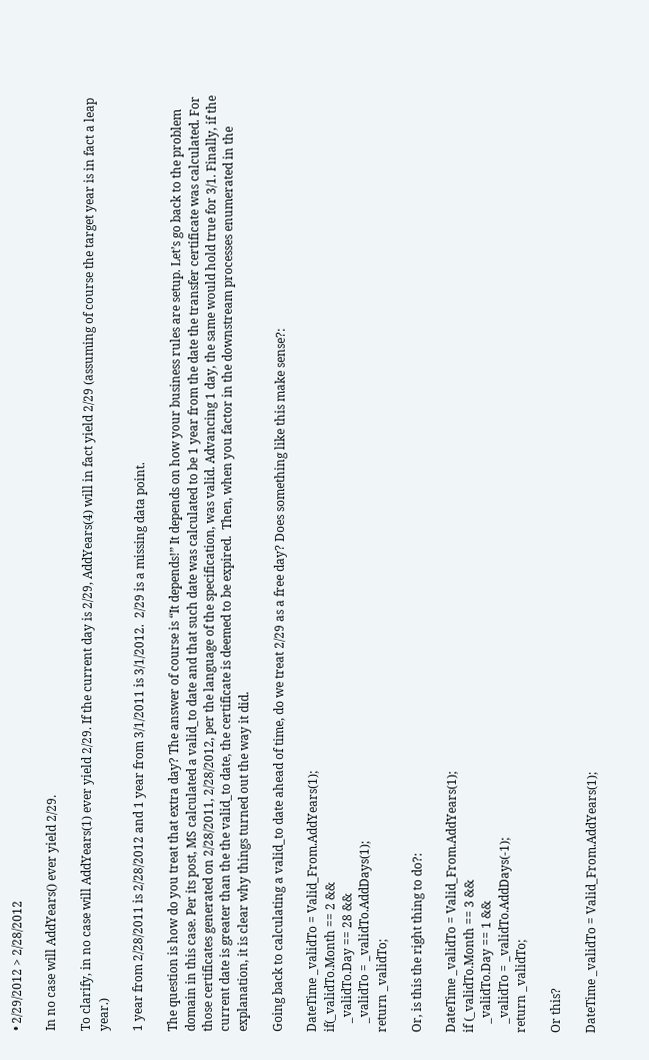• 2/29/2012 > 2/28/2012

In no case will AddYears() ever yield 2/29.

To clarify, in no case will AddYears(1) ever yield 2/29. If the current day is 2/29, AddYears(4) will in fact yield 2/29 (assuming of course the target year is in fact a leap year.)

1 year from 2/28/2011 is 2/28/2012 and 1 year from 3/1/2011 is 3/1/2012.  2/29 is a missing data point.

The question is how do you treat that extra day? The answer of course is “It depends!” It depends on how your business rules are setup. Let’s go back to the problem domain in this case. Per its post, MS calculated a valid_to date and that such date was calculated to be 1 year from the date the transfer certificate was calculated. For those certificates generated on 2/28/2011, 2/28/2012, per the language of the specification, was valid. Advancing 1 day, the same would hold true for 3/1. Finally, if the current date is greater than the the valid_to date, the certificate is deemed to be expired.  Then, when you factor in the downstream processes enumerated in the explanation, it is clear why things turned out the way it did.

Going back to calculating a valid_to date ahead of time, do we treat 2/29 as a free day? Does something like this make sense?:

DateTime _validTo = Valid_From.AddYears(1);
if(_validTo.Month == 2 &&
   _validTo.Day == 28 &&
   _validTo = _validTo.AddDays(1);
return _validTo;

Or, is this the right thing to do?:

DateTime _validTo = Valid_From.AddYears(1);
if (_validTo.Month == 3 &&
   _validTo.Day == 1 &&
   _validTo = _validTo.AddDays(-1);
return _validTo;

Or this?

DateTime _validTo = Valid_From.AddYears(1);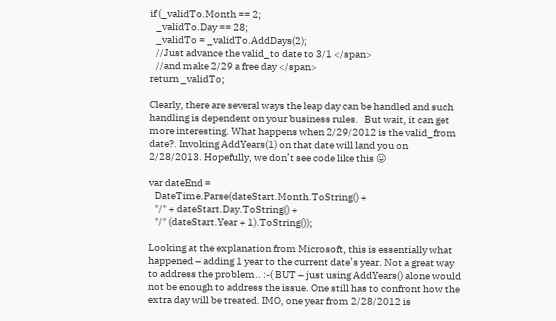if (_validTo.Month == 2;
   _validTo.Day == 28;
   _validTo = _validTo.AddDays(2);
   //Just advance the valid_to date to 3/1 </span>
   //and make 2/29 a free day </span>
return _validTo;

Clearly, there are several ways the leap day can be handled and such handling is dependent on your business rules.   But wait, it can get more interesting. What happens when 2/29/2012 is the valid_from date?. Invoking AddYears(1) on that date will land you on 2/28/2013. Hopefully, we don’t see code like this 😛

var dateEnd =
   DateTime.Parse(dateStart.Month.ToString() +
   "/" + dateStart.Day.ToString() +
   "/" (dateStart.Year + 1).ToString());

Looking at the explanation from Microsoft, this is essentially what happened – adding 1 year to the current date’s year. Not a great way to address the problem.. :-( BUT – just using AddYears() alone would not be enough to address the issue. One still has to confront how the extra day will be treated. IMO, one year from 2/28/2012 is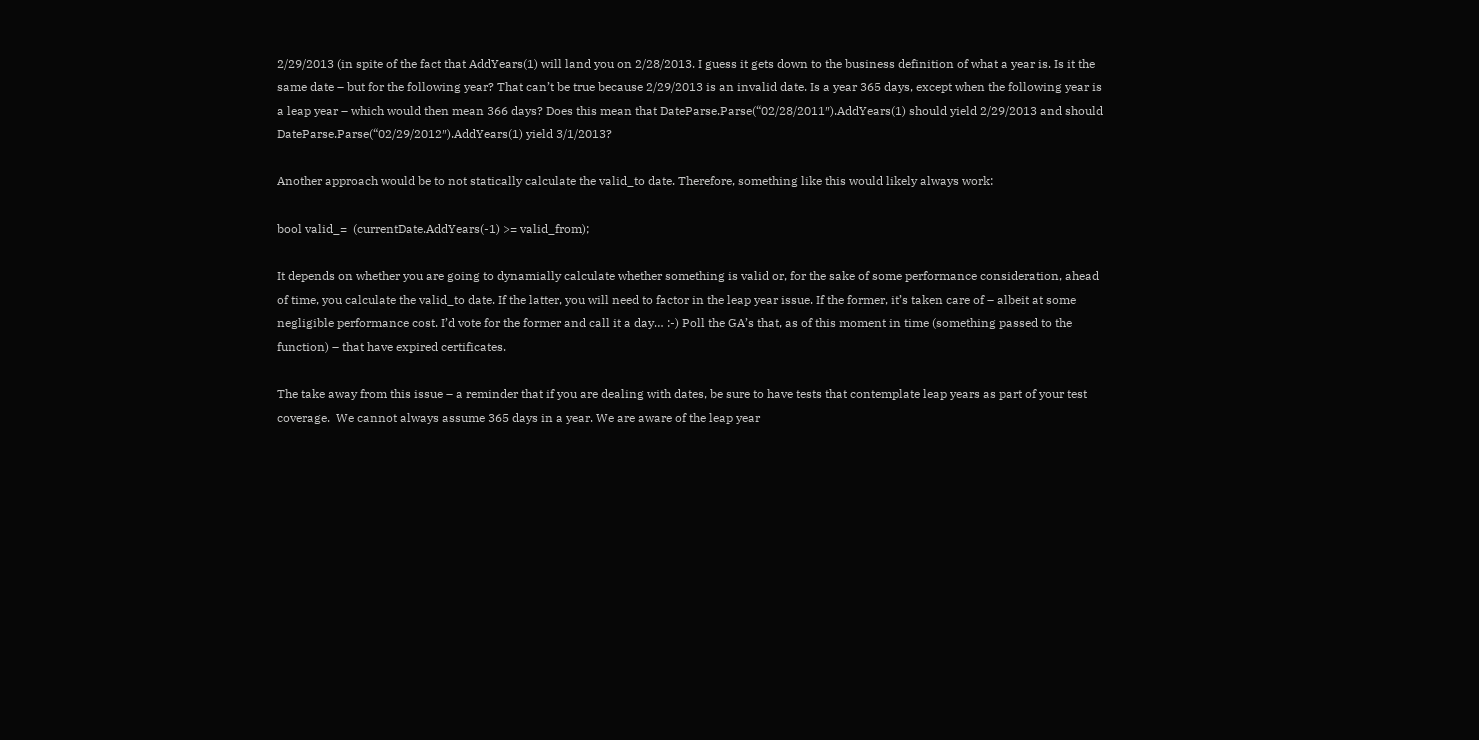2/29/2013 (in spite of the fact that AddYears(1) will land you on 2/28/2013. I guess it gets down to the business definition of what a year is. Is it the same date – but for the following year? That can’t be true because 2/29/2013 is an invalid date. Is a year 365 days, except when the following year is a leap year – which would then mean 366 days? Does this mean that DateParse.Parse(“02/28/2011″).AddYears(1) should yield 2/29/2013 and should DateParse.Parse(“02/29/2012″).AddYears(1) yield 3/1/2013?

Another approach would be to not statically calculate the valid_to date. Therefore, something like this would likely always work:

bool valid_=  (currentDate.AddYears(-1) >= valid_from);

It depends on whether you are going to dynamially calculate whether something is valid or, for the sake of some performance consideration, ahead of time, you calculate the valid_to date. If the latter, you will need to factor in the leap year issue. If the former, it’s taken care of – albeit at some negligible performance cost. I’d vote for the former and call it a day… :-) Poll the GA’s that, as of this moment in time (something passed to the function) – that have expired certificates.

The take away from this issue – a reminder that if you are dealing with dates, be sure to have tests that contemplate leap years as part of your test coverage.  We cannot always assume 365 days in a year. We are aware of the leap year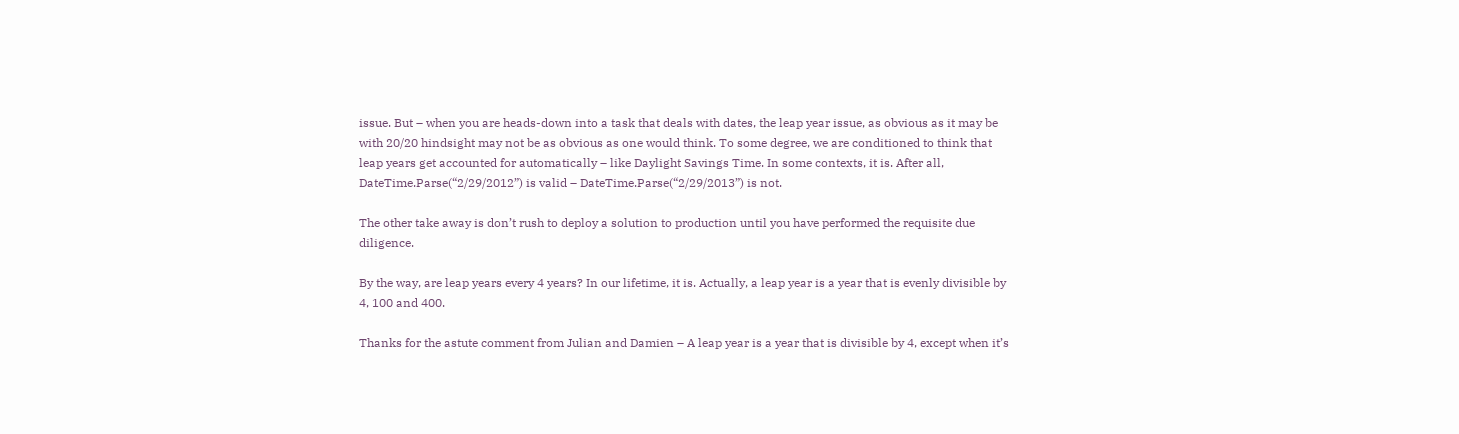issue. But – when you are heads-down into a task that deals with dates, the leap year issue, as obvious as it may be with 20/20 hindsight may not be as obvious as one would think. To some degree, we are conditioned to think that leap years get accounted for automatically – like Daylight Savings Time. In some contexts, it is. After all, DateTime.Parse(“2/29/2012”) is valid – DateTime.Parse(“2/29/2013”) is not.

The other take away is don’t rush to deploy a solution to production until you have performed the requisite due diligence.

By the way, are leap years every 4 years? In our lifetime, it is. Actually, a leap year is a year that is evenly divisible by 4, 100 and 400.

Thanks for the astute comment from Julian and Damien – A leap year is a year that is divisible by 4, except when it’s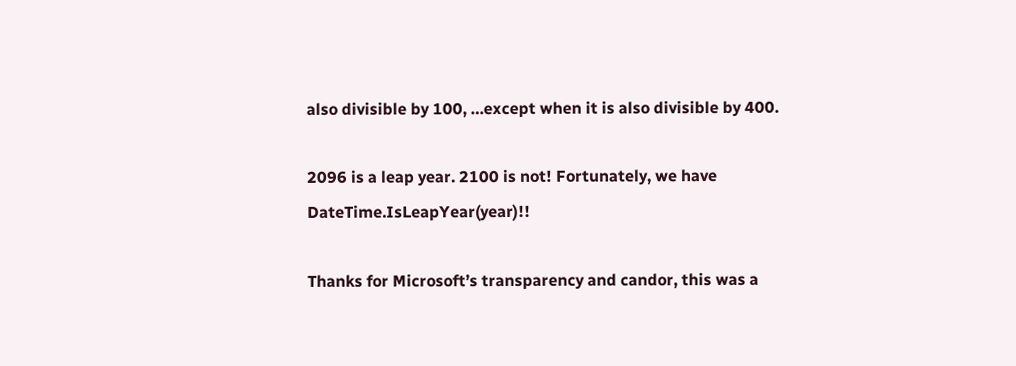also divisible by 100, …except when it is also divisible by 400.

2096 is a leap year. 2100 is not! Fortunately, we have DateTime.IsLeapYear(year)!!

Thanks for Microsoft’s transparency and candor, this was a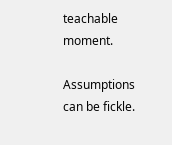teachable moment.

Assumptions can be fickle.